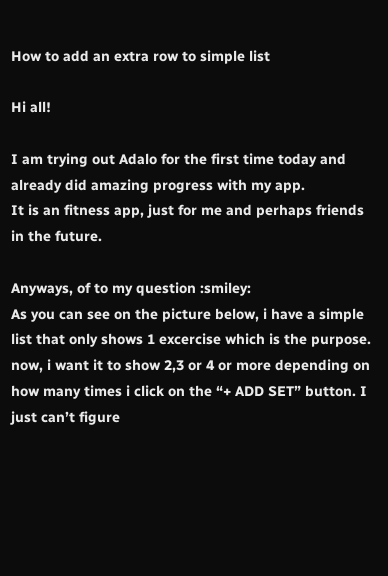How to add an extra row to simple list

Hi all!

I am trying out Adalo for the first time today and already did amazing progress with my app.
It is an fitness app, just for me and perhaps friends in the future.

Anyways, of to my question :smiley:
As you can see on the picture below, i have a simple list that only shows 1 excercise which is the purpose. now, i want it to show 2,3 or 4 or more depending on how many times i click on the “+ ADD SET” button. I just can’t figure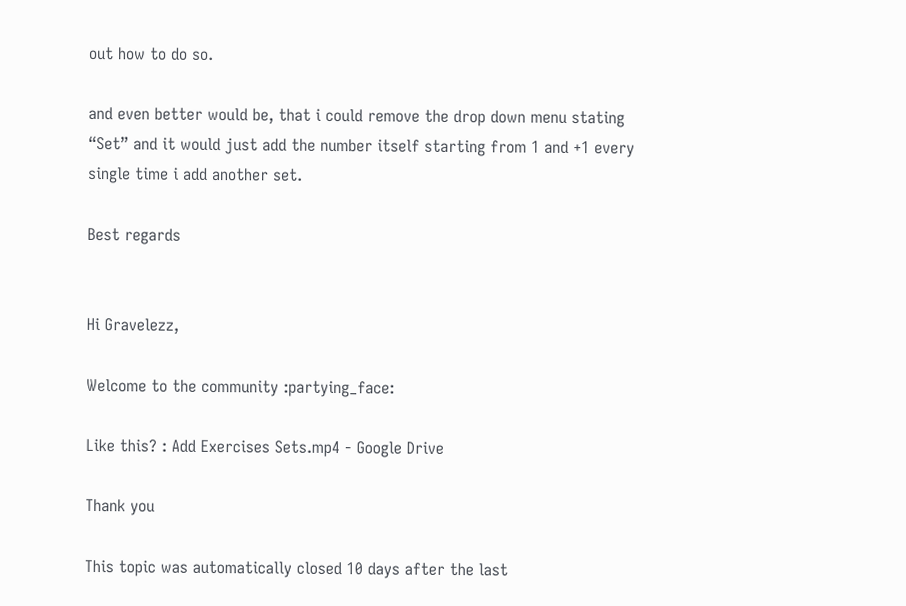out how to do so.

and even better would be, that i could remove the drop down menu stating “Set” and it would just add the number itself starting from 1 and +1 every single time i add another set.

Best regards


Hi Gravelezz,

Welcome to the community :partying_face:

Like this? : Add Exercises Sets.mp4 - Google Drive

Thank you

This topic was automatically closed 10 days after the last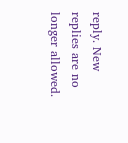reply. New replies are no longer allowed.